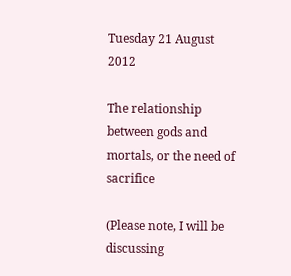Tuesday 21 August 2012

The relationship between gods and mortals, or the need of sacrifice

(Please note, I will be discussing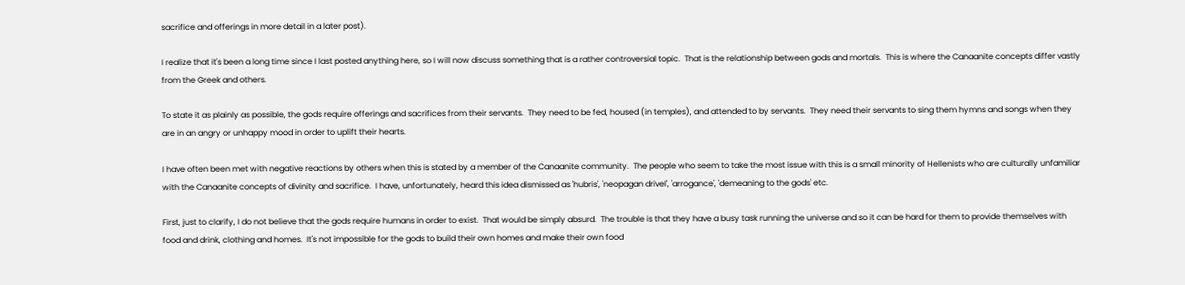sacrifice and offerings in more detail in a later post).

I realize that it's been a long time since I last posted anything here, so I will now discuss something that is a rather controversial topic.  That is the relationship between gods and mortals.  This is where the Canaanite concepts differ vastly from the Greek and others.

To state it as plainly as possible, the gods require offerings and sacrifices from their servants.  They need to be fed, housed (in temples), and attended to by servants.  They need their servants to sing them hymns and songs when they are in an angry or unhappy mood in order to uplift their hearts.

I have often been met with negative reactions by others when this is stated by a member of the Canaanite community.  The people who seem to take the most issue with this is a small minority of Hellenists who are culturally unfamiliar with the Canaanite concepts of divinity and sacrifice.  I have, unfortunately, heard this idea dismissed as 'hubris', 'neopagan drivel', 'arrogance', 'demeaning to the gods' etc.

First, just to clarify, I do not believe that the gods require humans in order to exist.  That would be simply absurd.  The trouble is that they have a busy task running the universe and so it can be hard for them to provide themselves with food and drink, clothing and homes.  It's not impossible for the gods to build their own homes and make their own food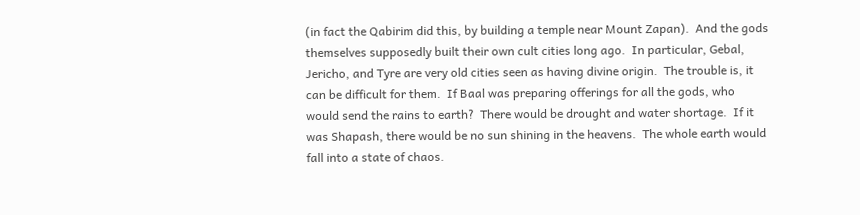(in fact the Qabirim did this, by building a temple near Mount Zapan).  And the gods themselves supposedly built their own cult cities long ago.  In particular, Gebal, Jericho, and Tyre are very old cities seen as having divine origin.  The trouble is, it can be difficult for them.  If Baal was preparing offerings for all the gods, who would send the rains to earth?  There would be drought and water shortage.  If it was Shapash, there would be no sun shining in the heavens.  The whole earth would fall into a state of chaos.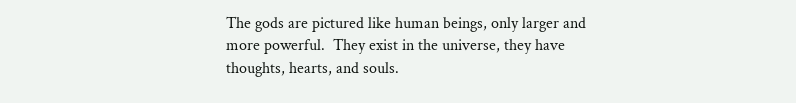The gods are pictured like human beings, only larger and more powerful.  They exist in the universe, they have thoughts, hearts, and souls.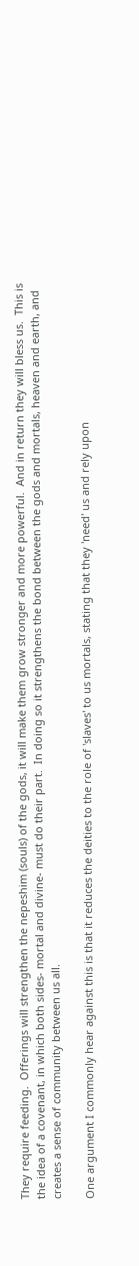They require feeding.  Offerings will strengthen the nepeshim (souls) of the gods, it will make them grow stronger and more powerful.  And in return they will bless us.  This is the idea of a covenant, in which both sides- mortal and divine- must do their part.  In doing so it strengthens the bond between the gods and mortals, heaven and earth, and creates a sense of community between us all.

One argument I commonly hear against this is that it reduces the deities to the role of 'slaves' to us mortals, stating that they 'need' us and rely upon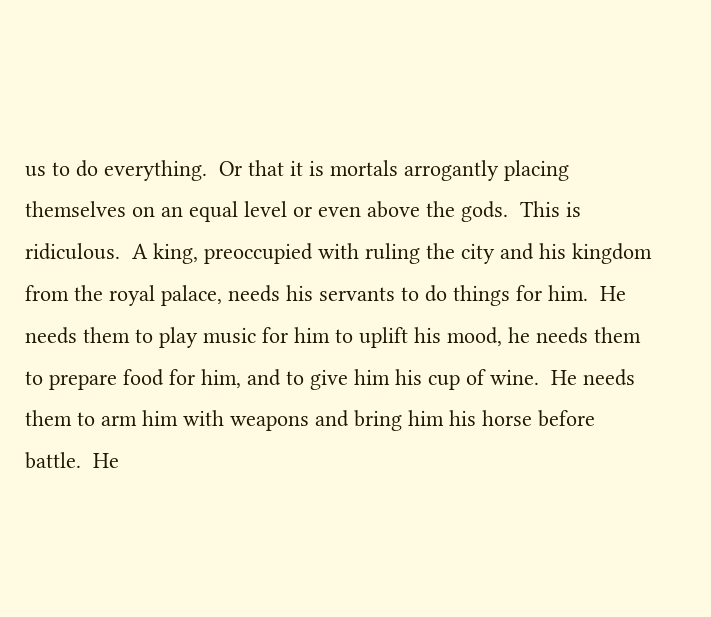us to do everything.  Or that it is mortals arrogantly placing themselves on an equal level or even above the gods.  This is ridiculous.  A king, preoccupied with ruling the city and his kingdom from the royal palace, needs his servants to do things for him.  He needs them to play music for him to uplift his mood, he needs them to prepare food for him, and to give him his cup of wine.  He needs them to arm him with weapons and bring him his horse before battle.  He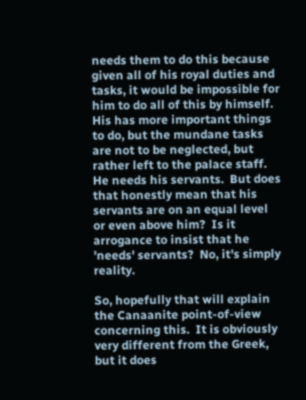needs them to do this because given all of his royal duties and tasks, it would be impossible for him to do all of this by himself.  His has more important things to do, but the mundane tasks are not to be neglected, but rather left to the palace staff.  He needs his servants.  But does that honestly mean that his servants are on an equal level or even above him?  Is it arrogance to insist that he 'needs' servants?  No, it's simply reality.

So, hopefully that will explain the Canaanite point-of-view concerning this.  It is obviously very different from the Greek, but it does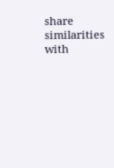share similarities with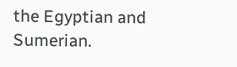the Egyptian and Sumerian.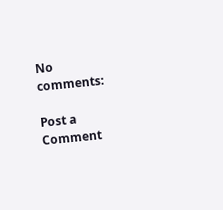No comments:

Post a Comment